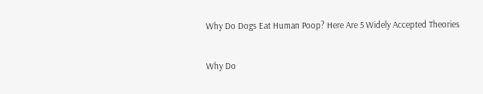Why Do Dogs Eat Human Poop? Here Are 5 Widely Accepted Theories

Why Do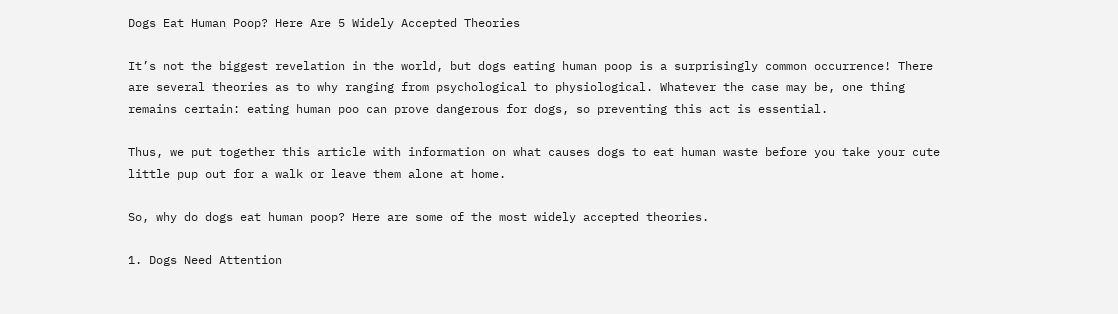Dogs Eat Human Poop? Here Are 5 Widely Accepted Theories

It’s not the biggest revelation in the world, but dogs eating human poop is a surprisingly common occurrence! There are several theories as to why ranging from psychological to physiological. Whatever the case may be, one thing remains certain: eating human poo can prove dangerous for dogs, so preventing this act is essential.

Thus, we put together this article with information on what causes dogs to eat human waste before you take your cute little pup out for a walk or leave them alone at home.

So, why do dogs eat human poop? Here are some of the most widely accepted theories.

1. Dogs Need Attention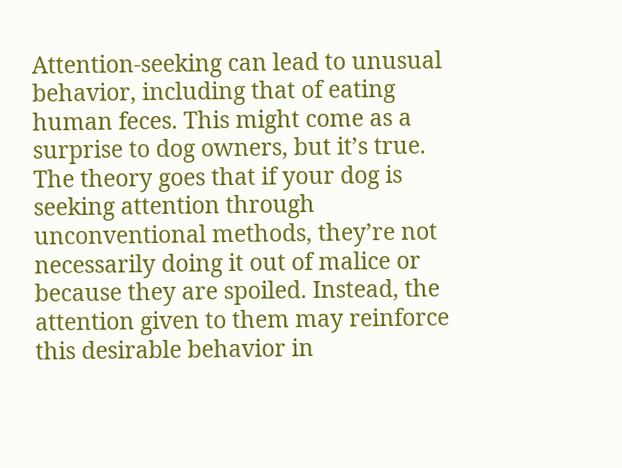Attention-seeking can lead to unusual behavior, including that of eating human feces. This might come as a surprise to dog owners, but it’s true. The theory goes that if your dog is seeking attention through unconventional methods, they’re not necessarily doing it out of malice or because they are spoiled. Instead, the attention given to them may reinforce this desirable behavior in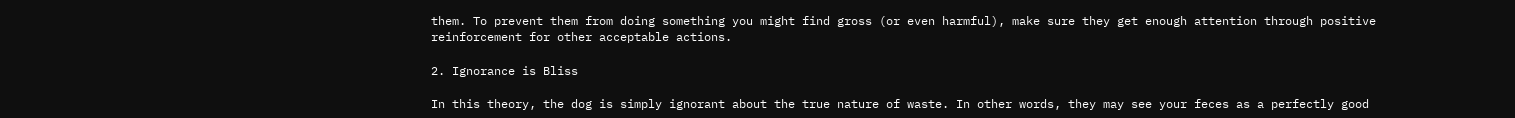them. To prevent them from doing something you might find gross (or even harmful), make sure they get enough attention through positive reinforcement for other acceptable actions.

2. Ignorance is Bliss

In this theory, the dog is simply ignorant about the true nature of waste. In other words, they may see your feces as a perfectly good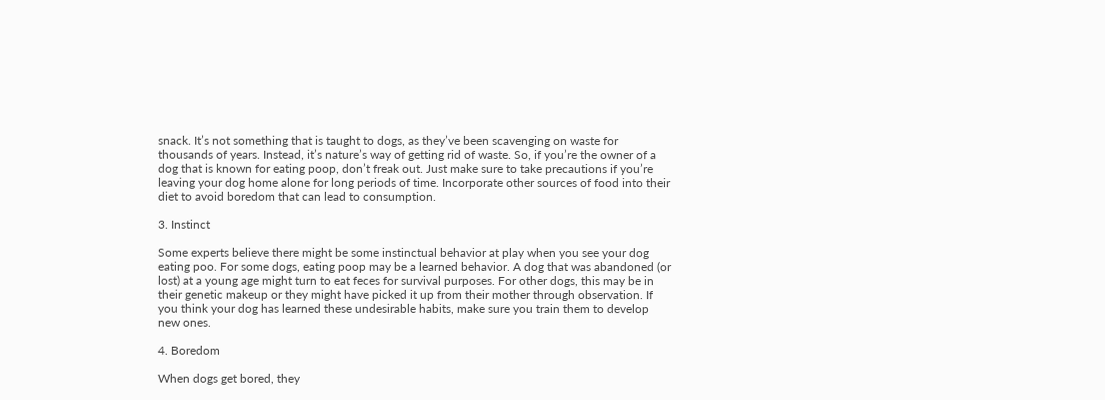snack. It’s not something that is taught to dogs, as they’ve been scavenging on waste for thousands of years. Instead, it’s nature’s way of getting rid of waste. So, if you’re the owner of a dog that is known for eating poop, don’t freak out. Just make sure to take precautions if you’re leaving your dog home alone for long periods of time. Incorporate other sources of food into their diet to avoid boredom that can lead to consumption.

3. Instinct

Some experts believe there might be some instinctual behavior at play when you see your dog eating poo. For some dogs, eating poop may be a learned behavior. A dog that was abandoned (or lost) at a young age might turn to eat feces for survival purposes. For other dogs, this may be in their genetic makeup or they might have picked it up from their mother through observation. If you think your dog has learned these undesirable habits, make sure you train them to develop new ones.

4. Boredom

When dogs get bored, they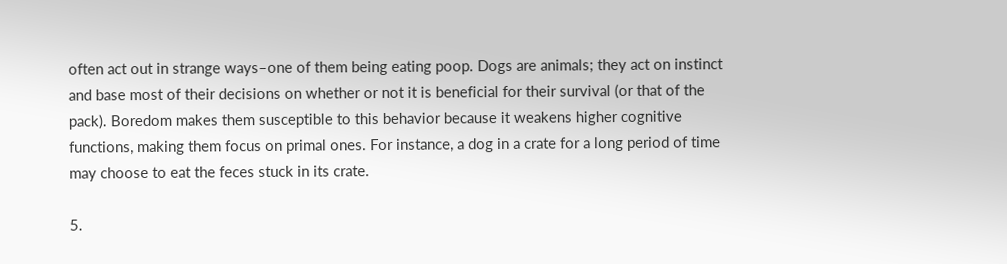often act out in strange ways–one of them being eating poop. Dogs are animals; they act on instinct and base most of their decisions on whether or not it is beneficial for their survival (or that of the pack). Boredom makes them susceptible to this behavior because it weakens higher cognitive functions, making them focus on primal ones. For instance, a dog in a crate for a long period of time may choose to eat the feces stuck in its crate.

5.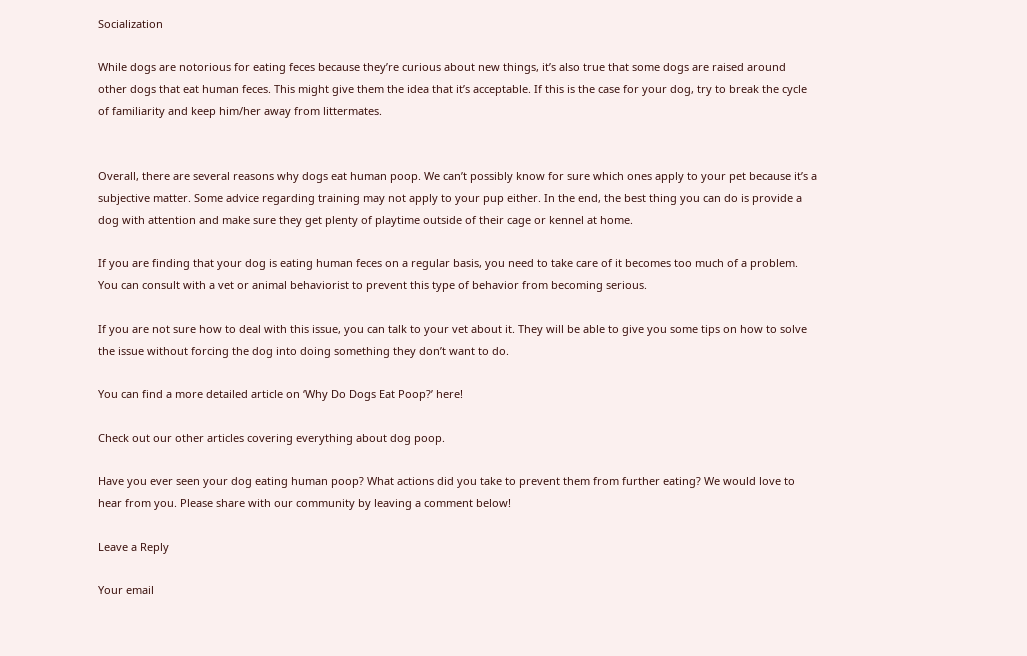Socialization

While dogs are notorious for eating feces because they’re curious about new things, it’s also true that some dogs are raised around other dogs that eat human feces. This might give them the idea that it’s acceptable. If this is the case for your dog, try to break the cycle of familiarity and keep him/her away from littermates.


Overall, there are several reasons why dogs eat human poop. We can’t possibly know for sure which ones apply to your pet because it’s a subjective matter. Some advice regarding training may not apply to your pup either. In the end, the best thing you can do is provide a dog with attention and make sure they get plenty of playtime outside of their cage or kennel at home.

If you are finding that your dog is eating human feces on a regular basis, you need to take care of it becomes too much of a problem. You can consult with a vet or animal behaviorist to prevent this type of behavior from becoming serious.

If you are not sure how to deal with this issue, you can talk to your vet about it. They will be able to give you some tips on how to solve the issue without forcing the dog into doing something they don’t want to do.

You can find a more detailed article on ‘Why Do Dogs Eat Poop?’ here!

Check out our other articles covering everything about dog poop.

Have you ever seen your dog eating human poop? What actions did you take to prevent them from further eating? We would love to hear from you. Please share with our community by leaving a comment below!

Leave a Reply

Your email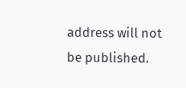address will not be published.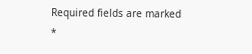Required fields are marked *